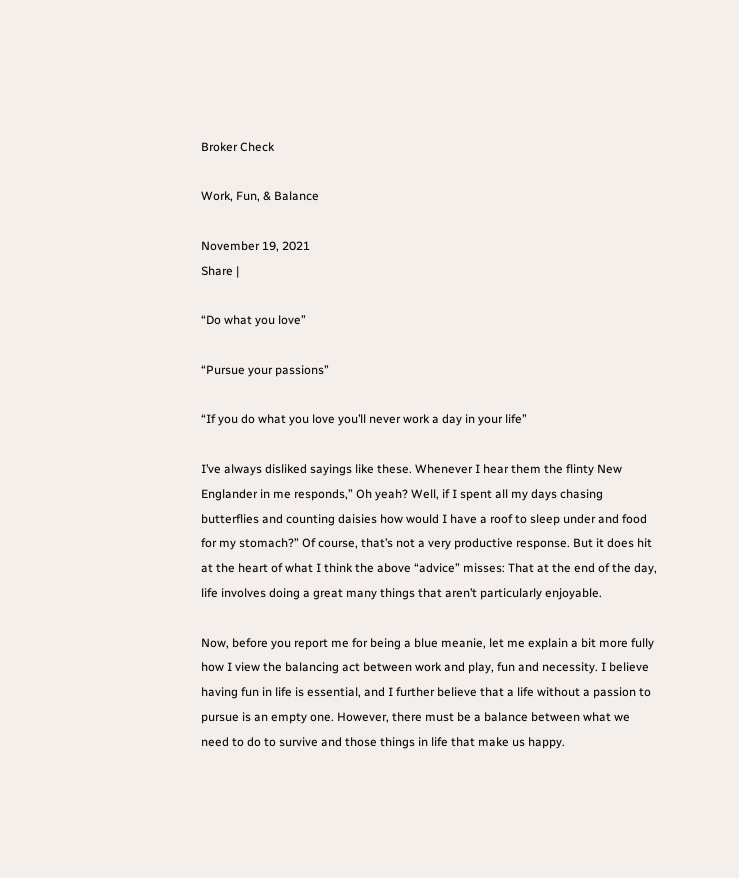Broker Check

Work, Fun, & Balance

November 19, 2021
Share |

“Do what you love”

“Pursue your passions”

“If you do what you love you’ll never work a day in your life”

I’ve always disliked sayings like these. Whenever I hear them the flinty New Englander in me responds,” Oh yeah? Well, if I spent all my days chasing butterflies and counting daisies how would I have a roof to sleep under and food for my stomach?” Of course, that’s not a very productive response. But it does hit at the heart of what I think the above “advice” misses: That at the end of the day, life involves doing a great many things that aren’t particularly enjoyable.

Now, before you report me for being a blue meanie, let me explain a bit more fully how I view the balancing act between work and play, fun and necessity. I believe having fun in life is essential, and I further believe that a life without a passion to pursue is an empty one. However, there must be a balance between what we need to do to survive and those things in life that make us happy.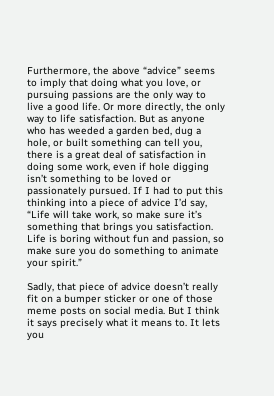Furthermore, the above “advice” seems to imply that doing what you love, or pursuing passions are the only way to live a good life. Or more directly, the only way to life satisfaction. But as anyone who has weeded a garden bed, dug a hole, or built something can tell you, there is a great deal of satisfaction in doing some work, even if hole digging isn’t something to be loved or passionately pursued. If I had to put this thinking into a piece of advice I’d say, “Life will take work, so make sure it’s something that brings you satisfaction. Life is boring without fun and passion, so make sure you do something to animate your spirit.”

Sadly, that piece of advice doesn’t really fit on a bumper sticker or one of those meme posts on social media. But I think it says precisely what it means to. It lets you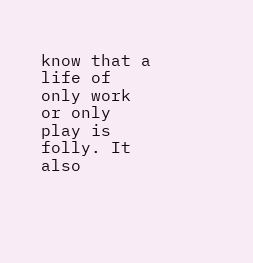know that a life of only work or only play is folly. It also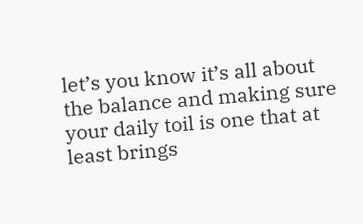let’s you know it’s all about the balance and making sure your daily toil is one that at least brings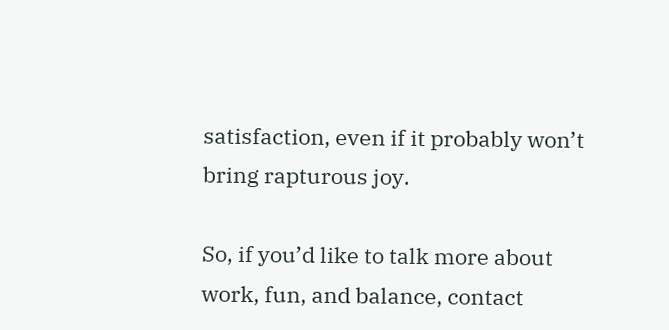satisfaction, even if it probably won’t bring rapturous joy.

So, if you’d like to talk more about work, fun, and balance, contact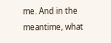me. And in the meantime, what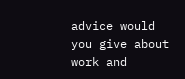advice would you give about work and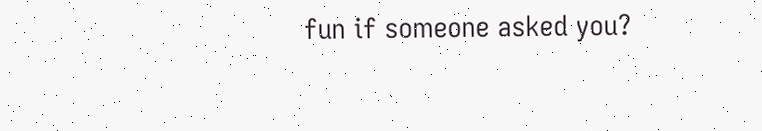fun if someone asked you?